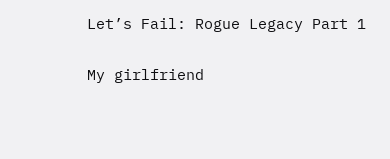Let’s Fail: Rogue Legacy Part 1

My girlfriend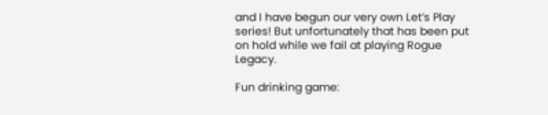and I have begun our very own Let’s Play series! But unfortunately that has been put on hold while we fail at playing Rogue Legacy.

Fun drinking game: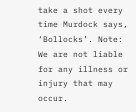take a shot every time Murdock says, ‘Bollocks’. Note: We are not liable for any illness or injury that may occur.